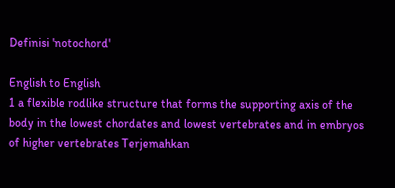Definisi 'notochord'

English to English
1 a flexible rodlike structure that forms the supporting axis of the body in the lowest chordates and lowest vertebrates and in embryos of higher vertebrates Terjemahkan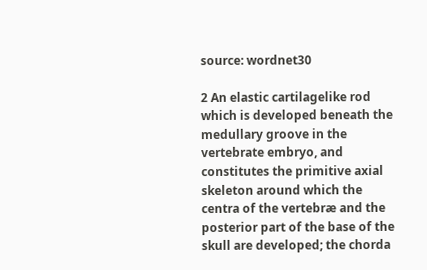source: wordnet30

2 An elastic cartilagelike rod which is developed beneath the medullary groove in the vertebrate embryo, and constitutes the primitive axial skeleton around which the centra of the vertebræ and the posterior part of the base of the skull are developed; the chorda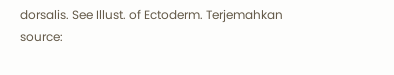dorsalis. See Illust. of Ectoderm. Terjemahkan
source: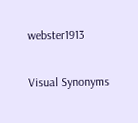webster1913

Visual Synonyms